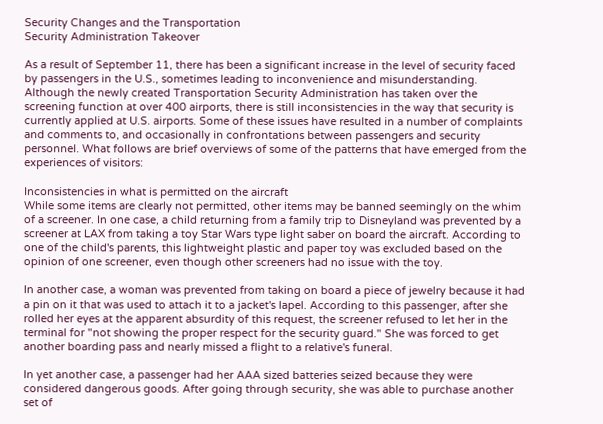Security Changes and the Transportation
Security Administration Takeover

As a result of September 11, there has been a significant increase in the level of security faced by passengers in the U.S., sometimes leading to inconvenience and misunderstanding. Although the newly created Transportation Security Administration has taken over the screening function at over 400 airports, there is still inconsistencies in the way that security is currently applied at U.S. airports. Some of these issues have resulted in a number of complaints and comments to, and occasionally in confrontations between passengers and security personnel. What follows are brief overviews of some of the patterns that have emerged from the experiences of visitors:

Inconsistencies in what is permitted on the aircraft
While some items are clearly not permitted, other items may be banned seemingly on the whim of a screener. In one case, a child returning from a family trip to Disneyland was prevented by a screener at LAX from taking a toy Star Wars type light saber on board the aircraft. According to one of the child's parents, this lightweight plastic and paper toy was excluded based on the opinion of one screener, even though other screeners had no issue with the toy.

In another case, a woman was prevented from taking on board a piece of jewelry because it had a pin on it that was used to attach it to a jacket's lapel. According to this passenger, after she rolled her eyes at the apparent absurdity of this request, the screener refused to let her in the terminal for "not showing the proper respect for the security guard." She was forced to get another boarding pass and nearly missed a flight to a relative's funeral.

In yet another case, a passenger had her AAA sized batteries seized because they were considered dangerous goods. After going through security, she was able to purchase another set of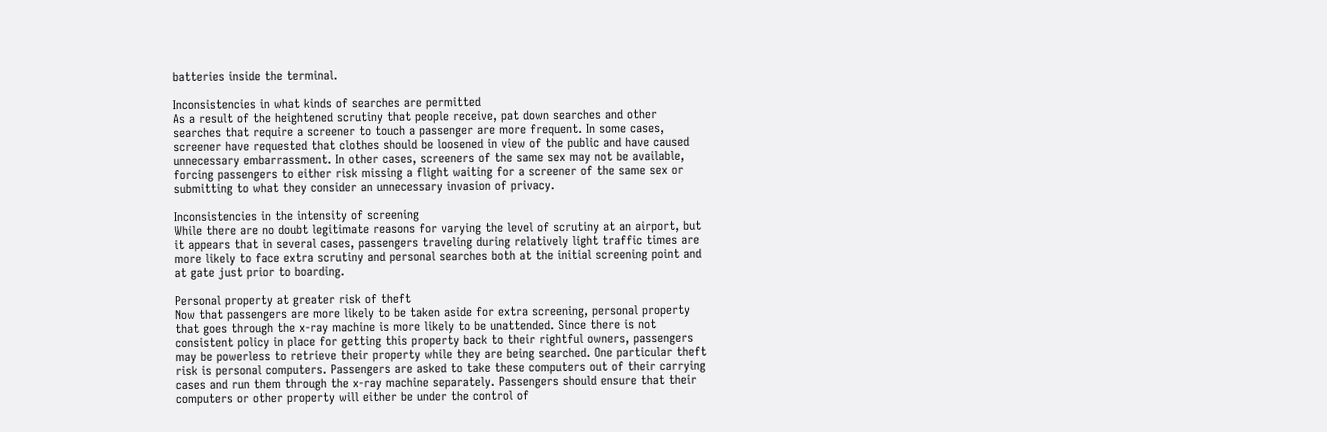batteries inside the terminal.

Inconsistencies in what kinds of searches are permitted
As a result of the heightened scrutiny that people receive, pat down searches and other searches that require a screener to touch a passenger are more frequent. In some cases, screener have requested that clothes should be loosened in view of the public and have caused unnecessary embarrassment. In other cases, screeners of the same sex may not be available, forcing passengers to either risk missing a flight waiting for a screener of the same sex or submitting to what they consider an unnecessary invasion of privacy.

Inconsistencies in the intensity of screening
While there are no doubt legitimate reasons for varying the level of scrutiny at an airport, but it appears that in several cases, passengers traveling during relatively light traffic times are more likely to face extra scrutiny and personal searches both at the initial screening point and at gate just prior to boarding.

Personal property at greater risk of theft
Now that passengers are more likely to be taken aside for extra screening, personal property that goes through the x-ray machine is more likely to be unattended. Since there is not consistent policy in place for getting this property back to their rightful owners, passengers may be powerless to retrieve their property while they are being searched. One particular theft risk is personal computers. Passengers are asked to take these computers out of their carrying cases and run them through the x-ray machine separately. Passengers should ensure that their computers or other property will either be under the control of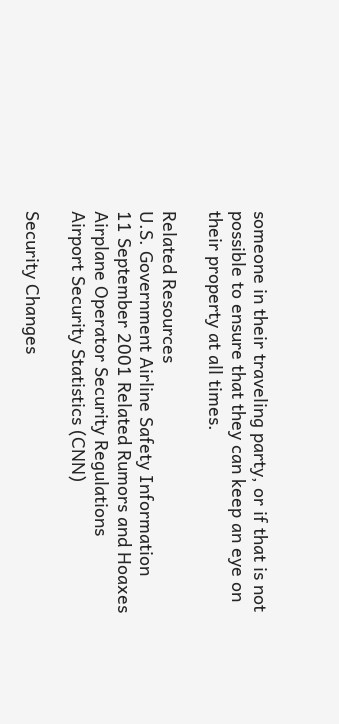someone in their traveling party, or if that is not possible to ensure that they can keep an eye on their property at all times.

Related Resources
U.S. Government Airline Safety Information
11 September 2001 Related Rumors and Hoaxes
Airplane Operator Security Regulations
Airport Security Statistics (CNN)

Security Changes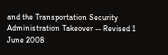and the Transportation Security Administration Takeover -- Revised 1 June 2008